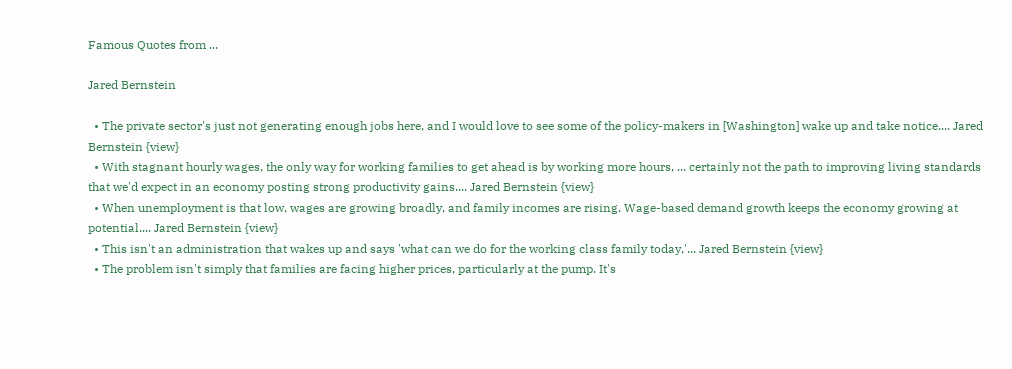Famous Quotes from ...

Jared Bernstein

  • The private sector's just not generating enough jobs here, and I would love to see some of the policy-makers in [Washington] wake up and take notice.... Jared Bernstein {view}
  • With stagnant hourly wages, the only way for working families to get ahead is by working more hours, ... certainly not the path to improving living standards that we'd expect in an economy posting strong productivity gains.... Jared Bernstein {view}
  • When unemployment is that low, wages are growing broadly, and family incomes are rising. Wage-based demand growth keeps the economy growing at potential.... Jared Bernstein {view}
  • This isn't an administration that wakes up and says 'what can we do for the working class family today,'... Jared Bernstein {view}
  • The problem isn't simply that families are facing higher prices, particularly at the pump. It's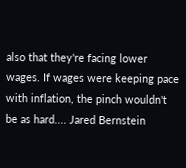also that they're facing lower wages. If wages were keeping pace with inflation, the pinch wouldn't be as hard.... Jared Bernstein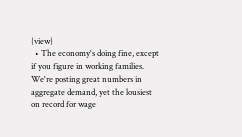{view}
  • The economy's doing fine, except if you figure in working families. We're posting great numbers in aggregate demand, yet the lousiest on record for wage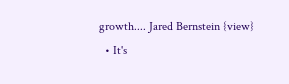growth.... Jared Bernstein {view}
  • It's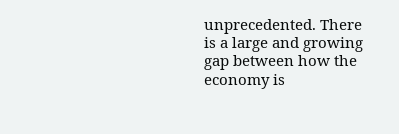unprecedented. There is a large and growing gap between how the economy is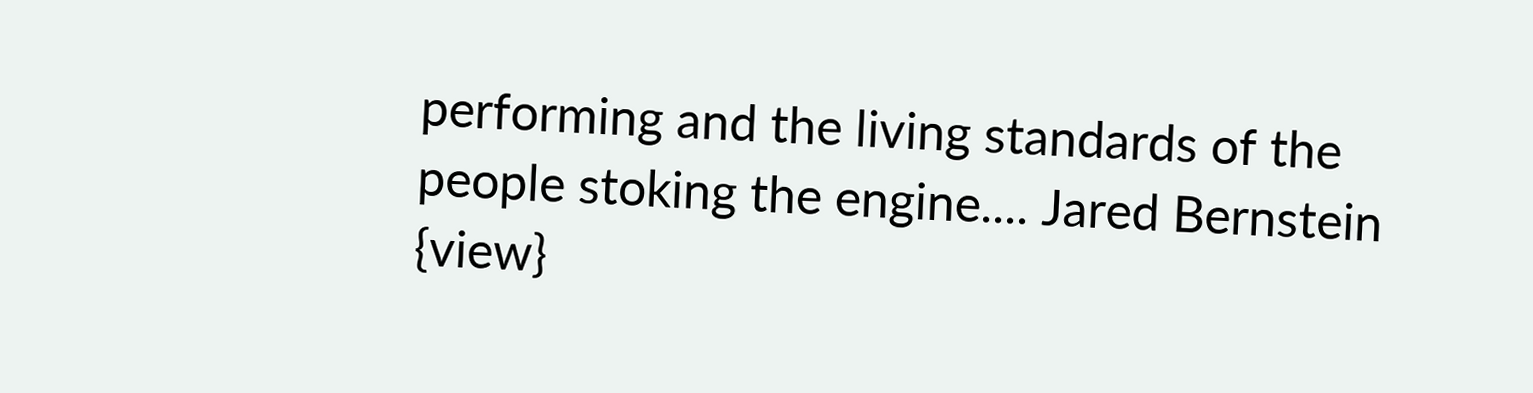performing and the living standards of the people stoking the engine.... Jared Bernstein {view}